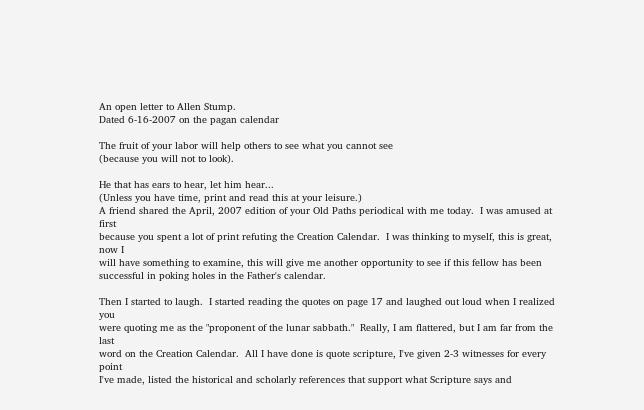An open letter to Allen Stump.
Dated 6-16-2007 on the pagan calendar

The fruit of your labor will help others to see what you cannot see
(because you will not to look).

He that has ears to hear, let him hear...
(Unless you have time, print and read this at your leisure.)
A friend shared the April, 2007 edition of your Old Paths periodical with me today.  I was amused at first
because you spent a lot of print refuting the Creation Calendar.  I was thinking to myself, this is great, now I
will have something to examine, this will give me another opportunity to see if this fellow has been
successful in poking holes in the Father's calendar.

Then I started to laugh.  I started reading the quotes on page 17 and laughed out loud when I realized you
were quoting me as the "proponent of the lunar sabbath."  Really, I am flattered, but I am far from the last
word on the Creation Calendar.  All I have done is quote scripture, I've given 2-3 witnesses for every point
I've made, listed the historical and scholarly references that support what Scripture says and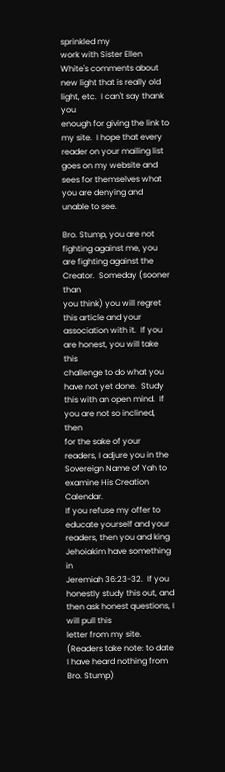sprinkled my
work with Sister Ellen White's comments about new light that is really old light, etc.  I can't say thank you
enough for giving the link to my site.  I hope that every reader on your mailing list goes on my website and
sees for themselves what you are denying and unable to see.

Bro. Stump, you are not fighting against me, you are fighting against the Creator.  Someday (sooner than
you think) you will regret this article and your association with it.  If you are honest, you will take this
challenge to do what you have not yet done.  Study this with an open mind.  If you are not so inclined, then
for the sake of your readers, I adjure you in the Sovereign Name of Yah to examine His Creation Calendar.
If you refuse my offer to educate yourself and your readers, then you and king Jehoiakim have something in
Jeremiah 36:23-32.  If you honestly study this out, and then ask honest questions, I will pull this
letter from my site.  (Readers take note: to date I have heard nothing from Bro. Stump)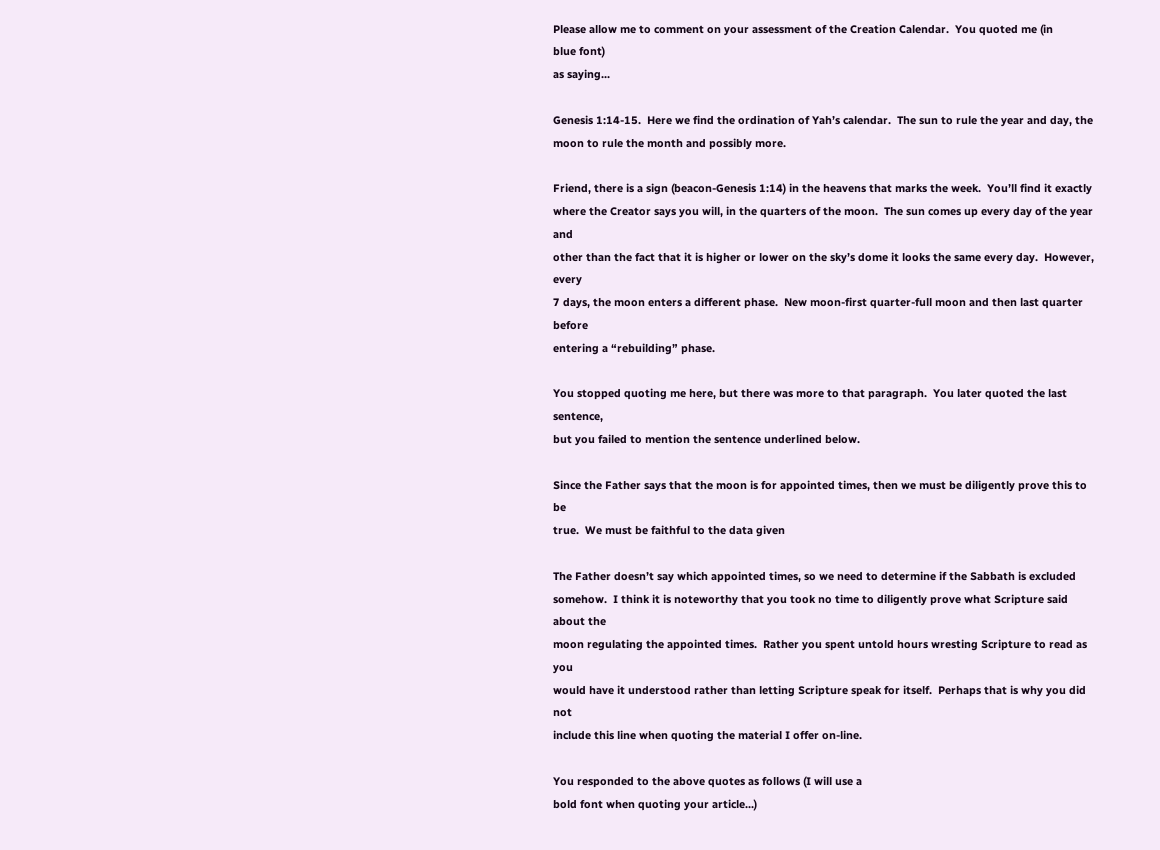Please allow me to comment on your assessment of the Creation Calendar.  You quoted me (in
blue font)
as saying...

Genesis 1:14-15.  Here we find the ordination of Yah’s calendar.  The sun to rule the year and day, the
moon to rule the month and possibly more.

Friend, there is a sign (beacon-Genesis 1:14) in the heavens that marks the week.  You’ll find it exactly
where the Creator says you will, in the quarters of the moon.  The sun comes up every day of the year and
other than the fact that it is higher or lower on the sky’s dome it looks the same every day.  However, every
7 days, the moon enters a different phase.  New moon-first quarter-full moon and then last quarter before
entering a “rebuilding” phase.

You stopped quoting me here, but there was more to that paragraph.  You later quoted the last sentence,
but you failed to mention the sentence underlined below.

Since the Father says that the moon is for appointed times, then we must be diligently prove this to be
true.  We must be faithful to the data given

The Father doesn’t say which appointed times, so we need to determine if the Sabbath is excluded
somehow.  I think it is noteworthy that you took no time to diligently prove what Scripture said about the
moon regulating the appointed times.  Rather you spent untold hours wresting Scripture to read as you
would have it understood rather than letting Scripture speak for itself.  Perhaps that is why you did not
include this line when quoting the material I offer on-line.

You responded to the above quotes as follows (I will use a
bold font when quoting your article...)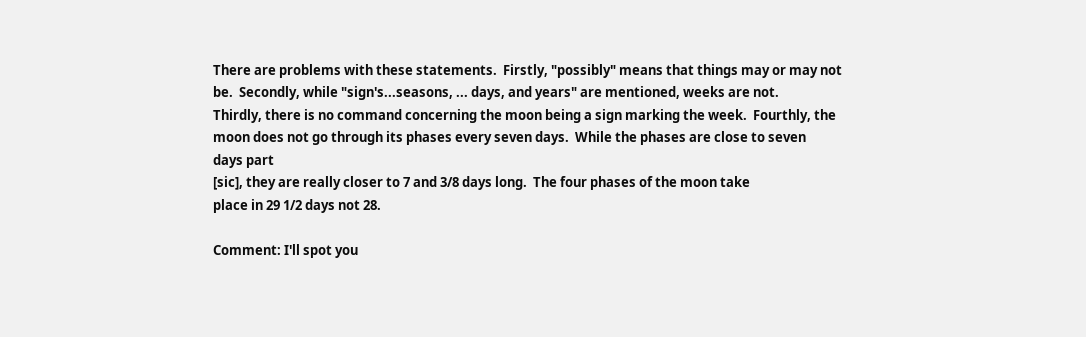There are problems with these statements.  Firstly, "possibly" means that things may or may not
be.  Secondly, while "sign's...seasons, ... days, and years" are mentioned, weeks are not.
Thirdly, there is no command concerning the moon being a sign marking the week.  Fourthly, the
moon does not go through its phases every seven days.  While the phases are close to seven
days part
[sic], they are really closer to 7 and 3/8 days long.  The four phases of the moon take
place in 29 1/2 days not 28.

Comment: I'll spot you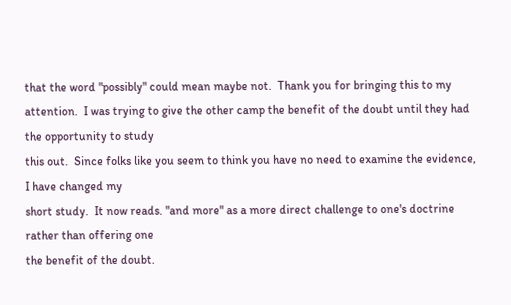that the word "possibly" could mean maybe not.  Thank you for bringing this to my
attention.  I was trying to give the other camp the benefit of the doubt until they had the opportunity to study
this out.  Since folks like you seem to think you have no need to examine the evidence, I have changed my
short study.  It now reads. "and more" as a more direct challenge to one's doctrine rather than offering one
the benefit of the doubt.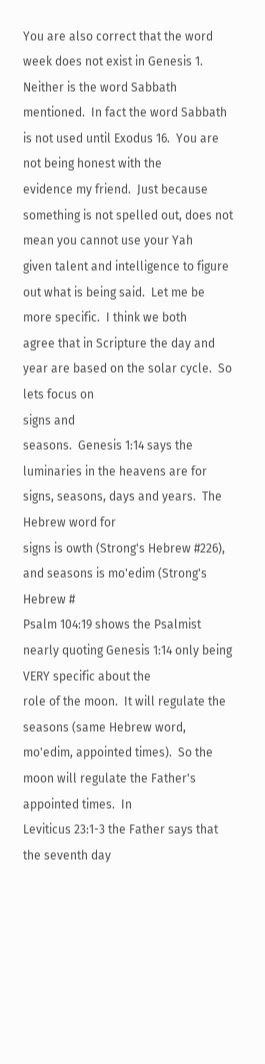You are also correct that the word week does not exist in Genesis 1.  Neither is the word Sabbath
mentioned.  In fact the word Sabbath is not used until Exodus 16.  You are not being honest with the
evidence my friend.  Just because something is not spelled out, does not mean you cannot use your Yah
given talent and intelligence to figure out what is being said.  Let me be more specific.  I think we both
agree that in Scripture the day and year are based on the solar cycle.  So lets focus on
signs and
seasons.  Genesis 1:14 says the luminaries in the heavens are for signs, seasons, days and years.  The
Hebrew word for
signs is owth (Strong's Hebrew #226), and seasons is mo'edim (Strong's Hebrew #
Psalm 104:19 shows the Psalmist nearly quoting Genesis 1:14 only being VERY specific about the
role of the moon.  It will regulate the seasons (same Hebrew word, mo'edim, appointed times).  So the
moon will regulate the Father's appointed times.  In
Leviticus 23:1-3 the Father says that the seventh day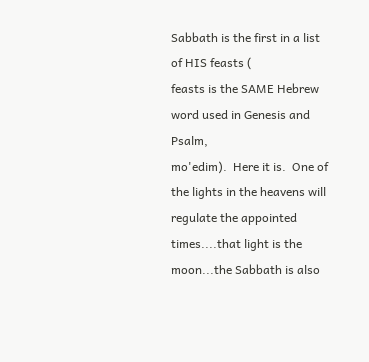Sabbath is the first in a list of HIS feasts (
feasts is the SAME Hebrew word used in Genesis and Psalm,
mo'edim).  Here it is.  One of the lights in the heavens will regulate the appointed times....that light is the
moon...the Sabbath is also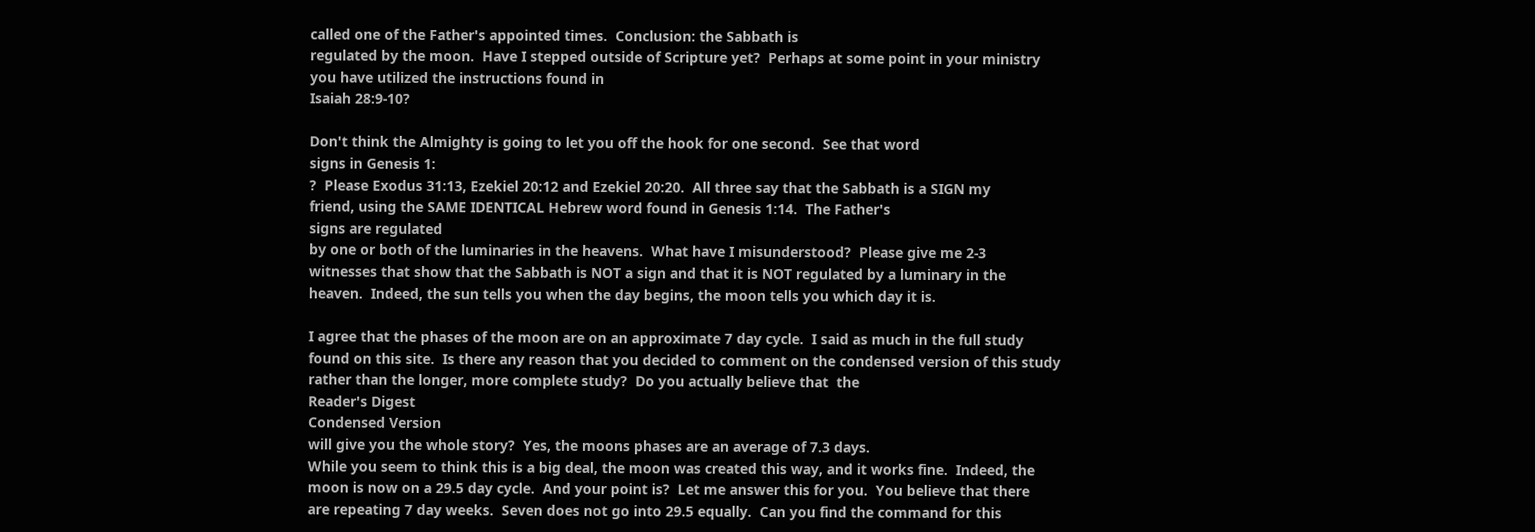called one of the Father's appointed times.  Conclusion: the Sabbath is
regulated by the moon.  Have I stepped outside of Scripture yet?  Perhaps at some point in your ministry
you have utilized the instructions found in
Isaiah 28:9-10?

Don't think the Almighty is going to let you off the hook for one second.  See that word
signs in Genesis 1:
?  Please Exodus 31:13, Ezekiel 20:12 and Ezekiel 20:20.  All three say that the Sabbath is a SIGN my
friend, using the SAME IDENTICAL Hebrew word found in Genesis 1:14.  The Father's
signs are regulated
by one or both of the luminaries in the heavens.  What have I misunderstood?  Please give me 2-3
witnesses that show that the Sabbath is NOT a sign and that it is NOT regulated by a luminary in the
heaven.  Indeed, the sun tells you when the day begins, the moon tells you which day it is.

I agree that the phases of the moon are on an approximate 7 day cycle.  I said as much in the full study
found on this site.  Is there any reason that you decided to comment on the condensed version of this study
rather than the longer, more complete study?  Do you actually believe that  the
Reader's Digest
Condensed Version
will give you the whole story?  Yes, the moons phases are an average of 7.3 days.
While you seem to think this is a big deal, the moon was created this way, and it works fine.  Indeed, the
moon is now on a 29.5 day cycle.  And your point is?  Let me answer this for you.  You believe that there
are repeating 7 day weeks.  Seven does not go into 29.5 equally.  Can you find the command for this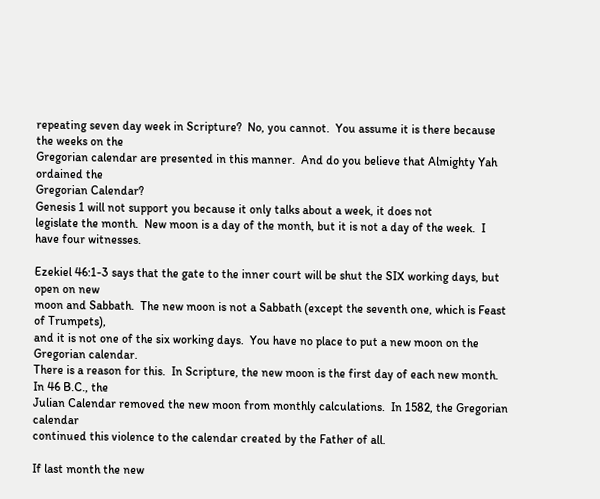repeating seven day week in Scripture?  No, you cannot.  You assume it is there because the weeks on the
Gregorian calendar are presented in this manner.  And do you believe that Almighty Yah ordained the
Gregorian Calendar?
Genesis 1 will not support you because it only talks about a week, it does not
legislate the month.  New moon is a day of the month, but it is not a day of the week.  I have four witnesses.

Ezekiel 46:1-3 says that the gate to the inner court will be shut the SIX working days, but open on new
moon and Sabbath.  The new moon is not a Sabbath (except the seventh one, which is Feast of Trumpets),
and it is not one of the six working days.  You have no place to put a new moon on the Gregorian calendar.
There is a reason for this.  In Scripture, the new moon is the first day of each new month.  In 46 B.C., the
Julian Calendar removed the new moon from monthly calculations.  In 1582, the Gregorian calendar
continued this violence to the calendar created by the Father of all.

If last month the new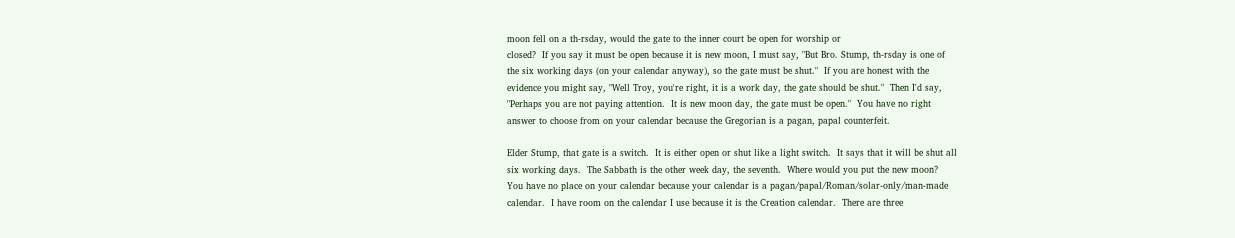moon fell on a th-rsday, would the gate to the inner court be open for worship or
closed?  If you say it must be open because it is new moon, I must say, "But Bro. Stump, th-rsday is one of
the six working days (on your calendar anyway), so the gate must be shut."  If you are honest with the
evidence you might say, "Well Troy, you're right, it is a work day, the gate should be shut."  Then I'd say,
"Perhaps you are not paying attention.  It is new moon day, the gate must be open."  You have no right
answer to choose from on your calendar because the Gregorian is a pagan, papal counterfeit.

Elder Stump, that gate is a switch.  It is either open or shut like a light switch.  It says that it will be shut all
six working days.  The Sabbath is the other week day, the seventh.  Where would you put the new moon?
You have no place on your calendar because your calendar is a pagan/papal/Roman/solar-only/man-made
calendar.  I have room on the calendar I use because it is the Creation calendar.  There are three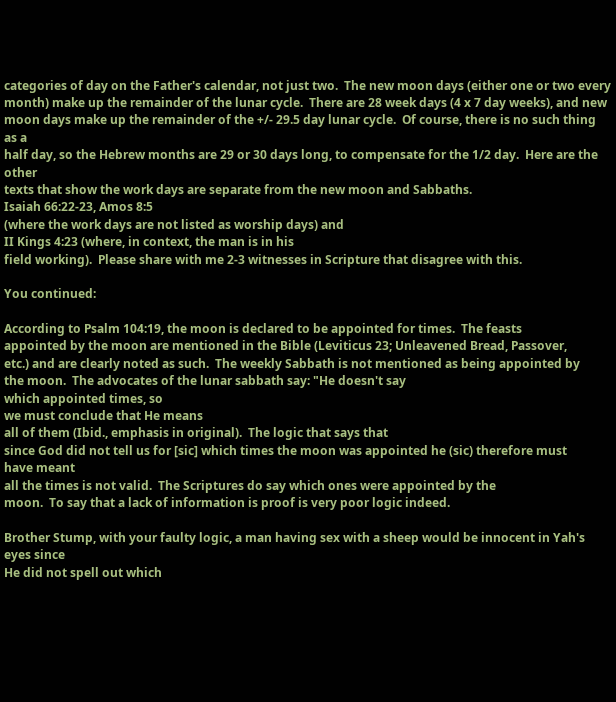categories of day on the Father's calendar, not just two.  The new moon days (either one or two every
month) make up the remainder of the lunar cycle.  There are 28 week days (4 x 7 day weeks), and new
moon days make up the remainder of the +/- 29.5 day lunar cycle.  Of course, there is no such thing as a
half day, so the Hebrew months are 29 or 30 days long, to compensate for the 1/2 day.  Here are the other
texts that show the work days are separate from the new moon and Sabbaths.
Isaiah 66:22-23, Amos 8:5
(where the work days are not listed as worship days) and
II Kings 4:23 (where, in context, the man is in his
field working).  Please share with me 2-3 witnesses in Scripture that disagree with this.

You continued:

According to Psalm 104:19, the moon is declared to be appointed for times.  The feasts
appointed by the moon are mentioned in the Bible (Leviticus 23; Unleavened Bread, Passover,
etc.) and are clearly noted as such.  The weekly Sabbath is not mentioned as being appointed by
the moon.  The advocates of the lunar sabbath say: "He doesn't say
which appointed times, so
we must conclude that He means
all of them (Ibid., emphasis in original).  The logic that says that
since God did not tell us for [sic] which times the moon was appointed he (sic) therefore must
have meant
all the times is not valid.  The Scriptures do say which ones were appointed by the
moon.  To say that a lack of information is proof is very poor logic indeed.

Brother Stump, with your faulty logic, a man having sex with a sheep would be innocent in Yah's eyes since
He did not spell out which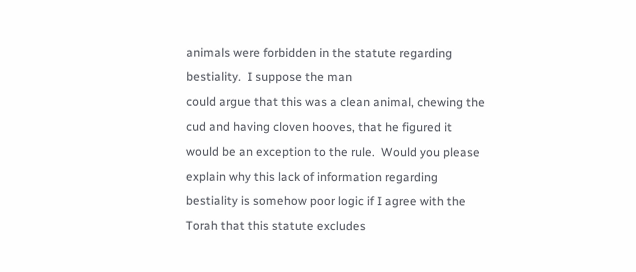animals were forbidden in the statute regarding bestiality.  I suppose the man
could argue that this was a clean animal, chewing the cud and having cloven hooves, that he figured it
would be an exception to the rule.  Would you please explain why this lack of information regarding
bestiality is somehow poor logic if I agree with the Torah that this statute excludes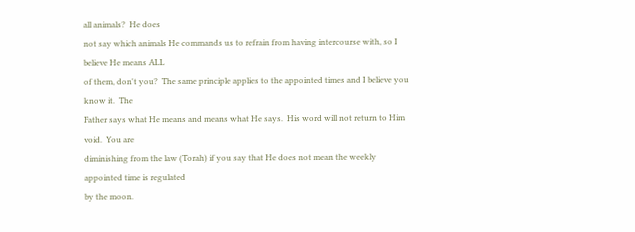all animals?  He does
not say which animals He commands us to refrain from having intercourse with, so I believe He means ALL
of them, don't you?  The same principle applies to the appointed times and I believe you know it.  The
Father says what He means and means what He says.  His word will not return to Him void.  You are
diminishing from the law (Torah) if you say that He does not mean the weekly appointed time is regulated
by the moon.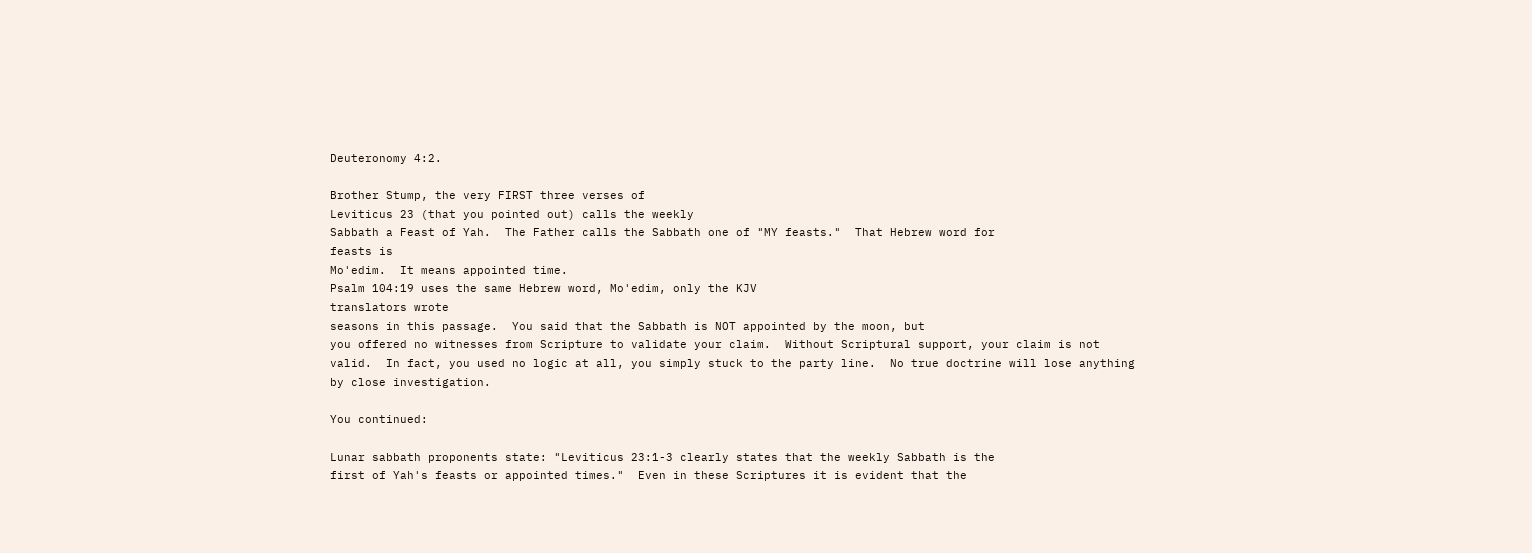Deuteronomy 4:2.

Brother Stump, the very FIRST three verses of
Leviticus 23 (that you pointed out) calls the weekly
Sabbath a Feast of Yah.  The Father calls the Sabbath one of "MY feasts."  That Hebrew word for
feasts is
Mo'edim.  It means appointed time.
Psalm 104:19 uses the same Hebrew word, Mo'edim, only the KJV
translators wrote
seasons in this passage.  You said that the Sabbath is NOT appointed by the moon, but
you offered no witnesses from Scripture to validate your claim.  Without Scriptural support, your claim is not
valid.  In fact, you used no logic at all, you simply stuck to the party line.  No true doctrine will lose anything
by close investigation.

You continued:

Lunar sabbath proponents state: "Leviticus 23:1-3 clearly states that the weekly Sabbath is the
first of Yah's feasts or appointed times."  Even in these Scriptures it is evident that the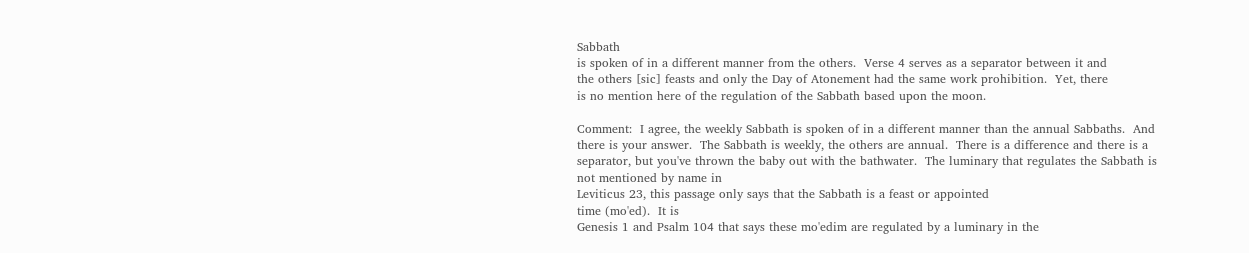Sabbath
is spoken of in a different manner from the others.  Verse 4 serves as a separator between it and
the others [sic] feasts and only the Day of Atonement had the same work prohibition.  Yet, there
is no mention here of the regulation of the Sabbath based upon the moon.

Comment:  I agree, the weekly Sabbath is spoken of in a different manner than the annual Sabbaths.  And
there is your answer.  The Sabbath is weekly, the others are annual.  There is a difference and there is a
separator, but you've thrown the baby out with the bathwater.  The luminary that regulates the Sabbath is
not mentioned by name in
Leviticus 23, this passage only says that the Sabbath is a feast or appointed
time (mo'ed).  It is
Genesis 1 and Psalm 104 that says these mo'edim are regulated by a luminary in the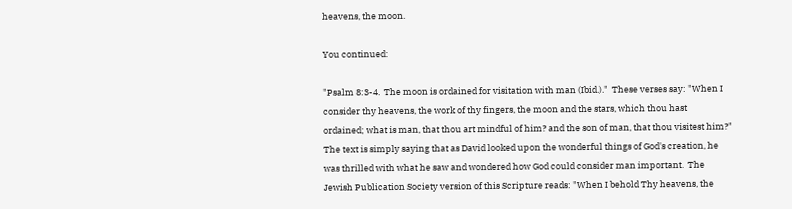heavens, the moon.

You continued:

"Psalm 8:3-4.  The moon is ordained for visitation with man (Ibid.)."  These verses say: "When I
consider thy heavens, the work of thy fingers, the moon and the stars, which thou hast
ordained; what is man, that thou art mindful of him? and the son of man, that thou visitest him?"
The text is simply saying that as David looked upon the wonderful things of God's creation, he
was thrilled with what he saw and wondered how God could consider man important.  The
Jewish Publication Society version of this Scripture reads: "When I behold Thy heavens, the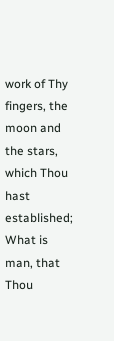work of Thy fingers, the moon and the stars, which Thou hast established; What is man, that
Thou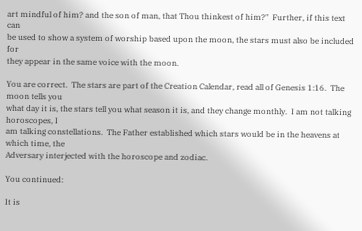art mindful of him? and the son of man, that Thou thinkest of him?"  Further, if this text can
be used to show a system of worship based upon the moon, the stars must also be included for
they appear in the same voice with the moon.

You are correct.  The stars are part of the Creation Calendar, read all of Genesis 1:16.  The moon tells you
what day it is, the stars tell you what season it is, and they change monthly.  I am not talking horoscopes, I
am talking constellations.  The Father established which stars would be in the heavens at which time, the
Adversary interjected with the horoscope and zodiac.

You continued:

It is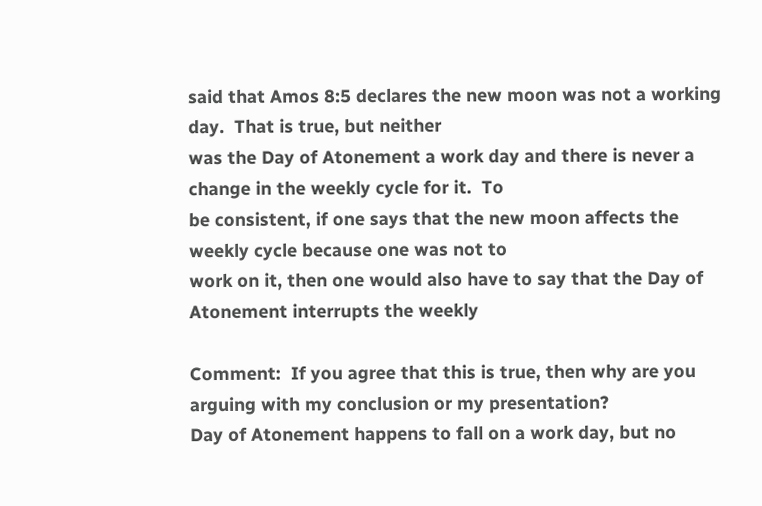said that Amos 8:5 declares the new moon was not a working day.  That is true, but neither
was the Day of Atonement a work day and there is never a change in the weekly cycle for it.  To
be consistent, if one says that the new moon affects the weekly cycle because one was not to
work on it, then one would also have to say that the Day of Atonement interrupts the weekly

Comment:  If you agree that this is true, then why are you arguing with my conclusion or my presentation?
Day of Atonement happens to fall on a work day, but no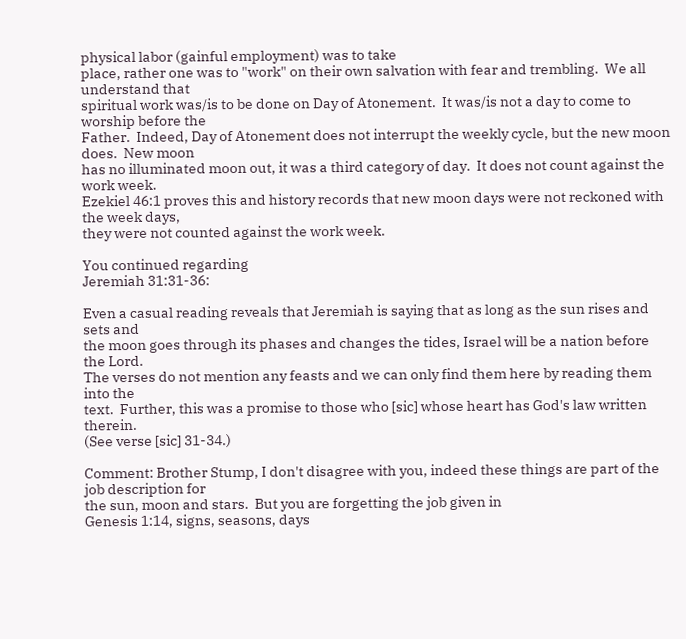physical labor (gainful employment) was to take
place, rather one was to "work" on their own salvation with fear and trembling.  We all understand that
spiritual work was/is to be done on Day of Atonement.  It was/is not a day to come to worship before the
Father.  Indeed, Day of Atonement does not interrupt the weekly cycle, but the new moon does.  New moon
has no illuminated moon out, it was a third category of day.  It does not count against the work week.
Ezekiel 46:1 proves this and history records that new moon days were not reckoned with the week days,
they were not counted against the work week.

You continued regarding
Jeremiah 31:31-36:

Even a casual reading reveals that Jeremiah is saying that as long as the sun rises and sets and
the moon goes through its phases and changes the tides, Israel will be a nation before the Lord.
The verses do not mention any feasts and we can only find them here by reading them into the
text.  Further, this was a promise to those who [sic] whose heart has God's law written therein.
(See verse [sic] 31-34.)

Comment: Brother Stump, I don't disagree with you, indeed these things are part of the job description for
the sun, moon and stars.  But you are forgetting the job given in
Genesis 1:14, signs, seasons, days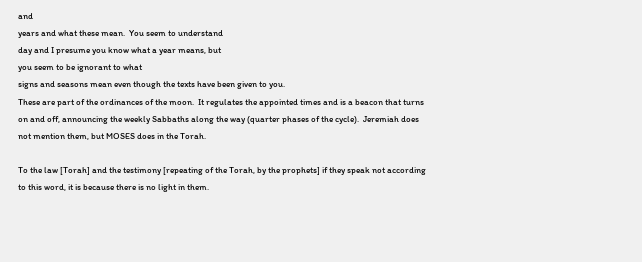and
years and what these mean.  You seem to understand
day and I presume you know what a year means, but
you seem to be ignorant to what
signs and seasons mean even though the texts have been given to you.
These are part of the ordinances of the moon.  It regulates the appointed times and is a beacon that turns
on and off, announcing the weekly Sabbaths along the way (quarter phases of the cycle).  Jeremiah does
not mention them, but MOSES does in the Torah.

To the law [Torah] and the testimony [repeating of the Torah, by the prophets] if they speak not according
to this word, it is because there is no light in them.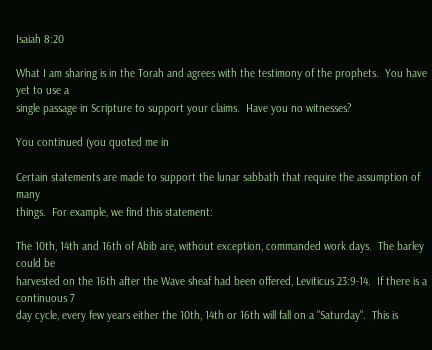Isaiah 8:20

What I am sharing is in the Torah and agrees with the testimony of the prophets.  You have yet to use a
single passage in Scripture to support your claims.  Have you no witnesses?

You continued (you quoted me in

Certain statements are made to support the lunar sabbath that require the assumption of many
things.  For example, we find this statement:

The 10th, 14th and 16th of Abib are, without exception, commanded work days.  The barley could be
harvested on the 16th after the Wave sheaf had been offered, Leviticus 23:9-14.  If there is a continuous 7
day cycle, every few years either the 10th, 14th or 16th will fall on a "Saturday".  This is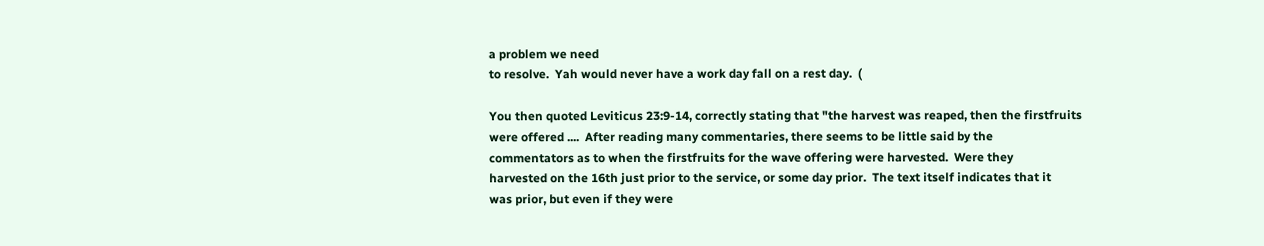a problem we need
to resolve.  Yah would never have a work day fall on a rest day.  (

You then quoted Leviticus 23:9-14, correctly stating that "the harvest was reaped, then the firstfruits
were offered ....  After reading many commentaries, there seems to be little said by the
commentators as to when the firstfruits for the wave offering were harvested.  Were they
harvested on the 16th just prior to the service, or some day prior.  The text itself indicates that it
was prior, but even if they were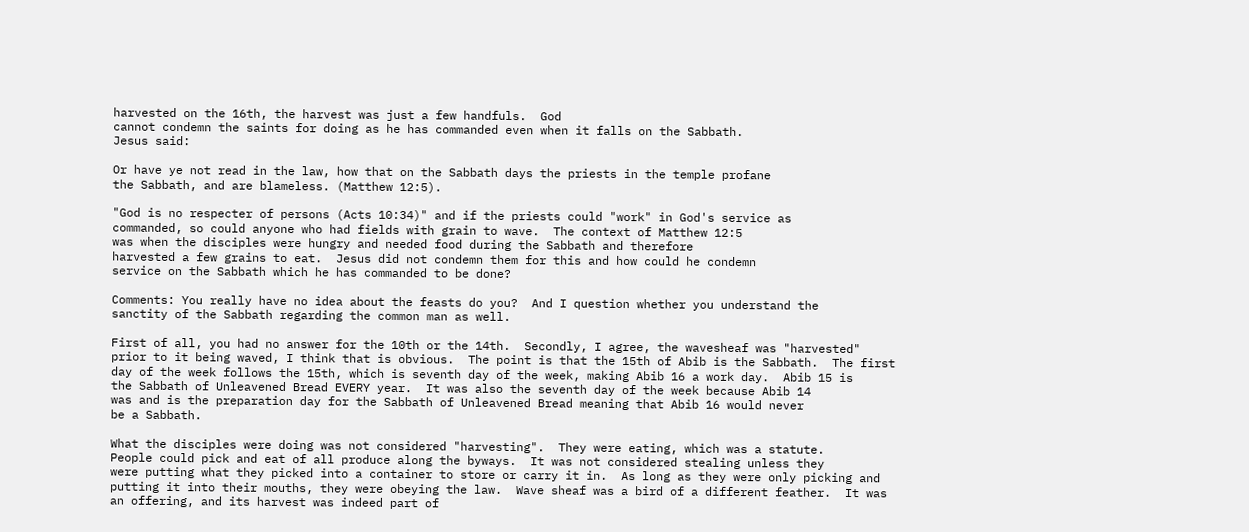harvested on the 16th, the harvest was just a few handfuls.  God
cannot condemn the saints for doing as he has commanded even when it falls on the Sabbath.
Jesus said:

Or have ye not read in the law, how that on the Sabbath days the priests in the temple profane
the Sabbath, and are blameless. (Matthew 12:5).

"God is no respecter of persons (Acts 10:34)" and if the priests could "work" in God's service as
commanded, so could anyone who had fields with grain to wave.  The context of Matthew 12:5
was when the disciples were hungry and needed food during the Sabbath and therefore
harvested a few grains to eat.  Jesus did not condemn them for this and how could he condemn
service on the Sabbath which he has commanded to be done?

Comments: You really have no idea about the feasts do you?  And I question whether you understand the
sanctity of the Sabbath regarding the common man as well.

First of all, you had no answer for the 10th or the 14th.  Secondly, I agree, the wavesheaf was "harvested"
prior to it being waved, I think that is obvious.  The point is that the 15th of Abib is the Sabbath.  The first
day of the week follows the 15th, which is seventh day of the week, making Abib 16 a work day.  Abib 15 is
the Sabbath of Unleavened Bread EVERY year.  It was also the seventh day of the week because Abib 14
was and is the preparation day for the Sabbath of Unleavened Bread meaning that Abib 16 would never
be a Sabbath.

What the disciples were doing was not considered "harvesting".  They were eating, which was a statute.
People could pick and eat of all produce along the byways.  It was not considered stealing unless they
were putting what they picked into a container to store or carry it in.  As long as they were only picking and
putting it into their mouths, they were obeying the law.  Wave sheaf was a bird of a different feather.  It was
an offering, and its harvest was indeed part of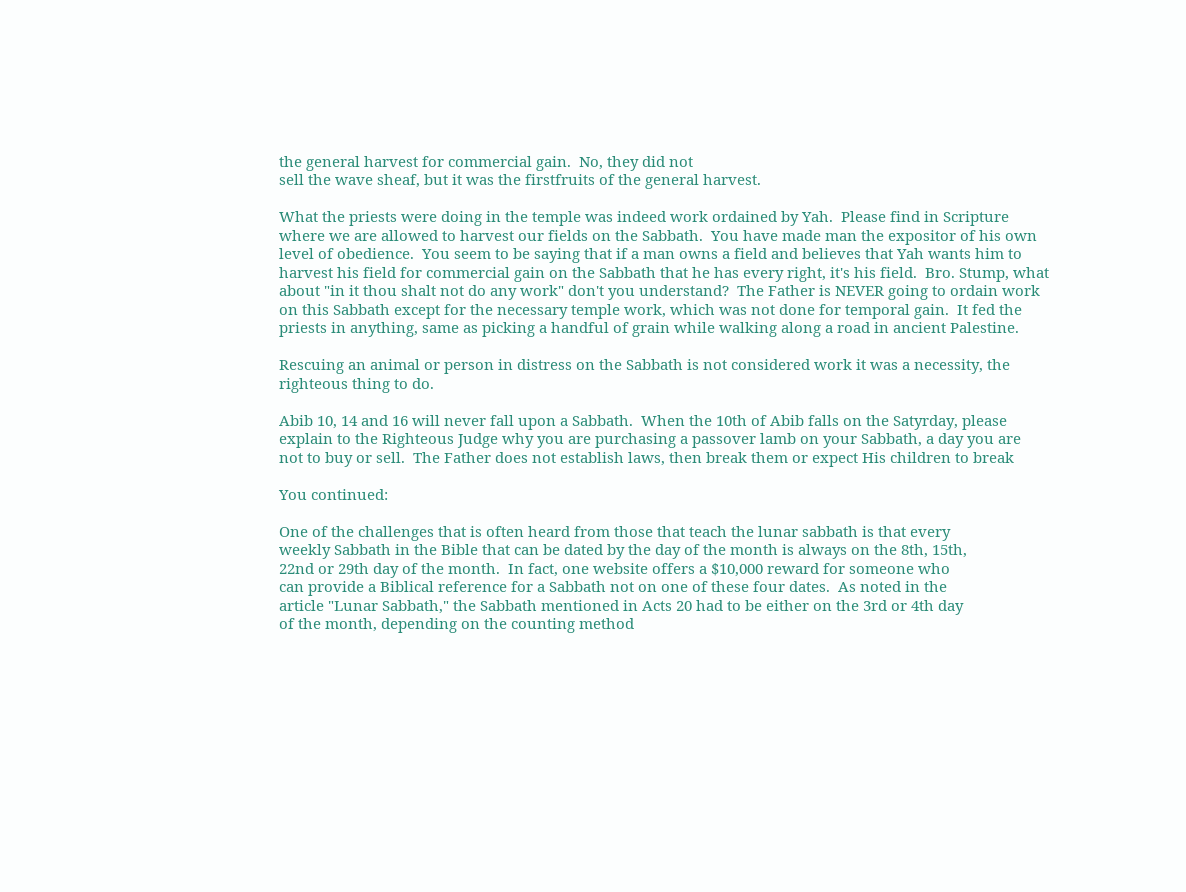the general harvest for commercial gain.  No, they did not
sell the wave sheaf, but it was the firstfruits of the general harvest.

What the priests were doing in the temple was indeed work ordained by Yah.  Please find in Scripture
where we are allowed to harvest our fields on the Sabbath.  You have made man the expositor of his own
level of obedience.  You seem to be saying that if a man owns a field and believes that Yah wants him to
harvest his field for commercial gain on the Sabbath that he has every right, it's his field.  Bro. Stump, what
about "in it thou shalt not do any work" don't you understand?  The Father is NEVER going to ordain work
on this Sabbath except for the necessary temple work, which was not done for temporal gain.  It fed the
priests in anything, same as picking a handful of grain while walking along a road in ancient Palestine.

Rescuing an animal or person in distress on the Sabbath is not considered work it was a necessity, the
righteous thing to do.

Abib 10, 14 and 16 will never fall upon a Sabbath.  When the 10th of Abib falls on the Satyrday, please
explain to the Righteous Judge why you are purchasing a passover lamb on your Sabbath, a day you are
not to buy or sell.  The Father does not establish laws, then break them or expect His children to break

You continued:

One of the challenges that is often heard from those that teach the lunar sabbath is that every
weekly Sabbath in the Bible that can be dated by the day of the month is always on the 8th, 15th,
22nd or 29th day of the month.  In fact, one website offers a $10,000 reward for someone who
can provide a Biblical reference for a Sabbath not on one of these four dates.  As noted in the
article "Lunar Sabbath," the Sabbath mentioned in Acts 20 had to be either on the 3rd or 4th day
of the month, depending on the counting method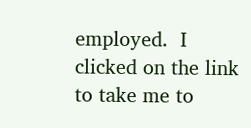employed.  I clicked on the link to take me to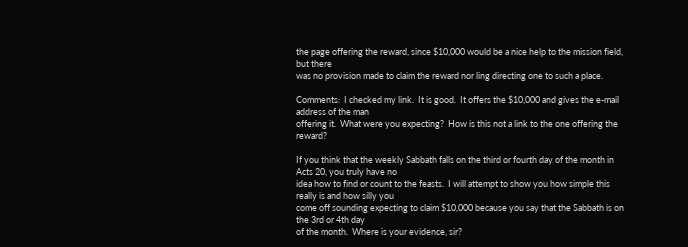the page offering the reward, since $10,000 would be a nice help to the mission field, but there
was no provision made to claim the reward nor ling directing one to such a place.

Comments:  I checked my link.  It is good.  It offers the $10,000 and gives the e-mail address of the man
offering it.  What were you expecting?  How is this not a link to the one offering the reward?

If you think that the weekly Sabbath falls on the third or fourth day of the month in Acts 20, you truly have no
idea how to find or count to the feasts.  I will attempt to show you how simple this really is and how silly you
come off sounding expecting to claim $10,000 because you say that the Sabbath is on the 3rd or 4th day
of the month.  Where is your evidence, sir?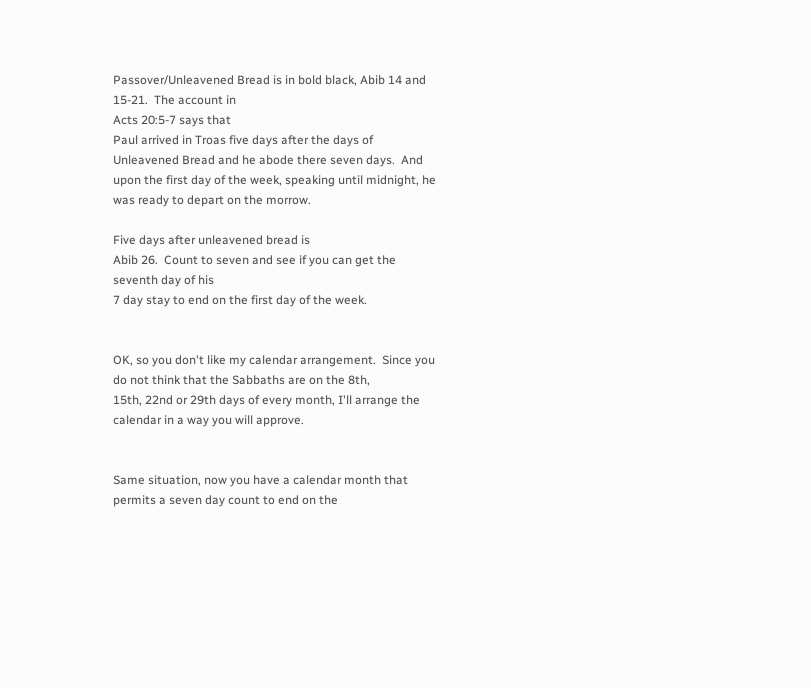Passover/Unleavened Bread is in bold black, Abib 14 and 15-21.  The account in
Acts 20:5-7 says that
Paul arrived in Troas five days after the days of Unleavened Bread and he abode there seven days.  And
upon the first day of the week, speaking until midnight, he was ready to depart on the morrow.

Five days after unleavened bread is
Abib 26.  Count to seven and see if you can get the seventh day of his
7 day stay to end on the first day of the week.


OK, so you don't like my calendar arrangement.  Since you do not think that the Sabbaths are on the 8th,
15th, 22nd or 29th days of every month, I'll arrange the calendar in a way you will approve.


Same situation, now you have a calendar month that permits a seven day count to end on the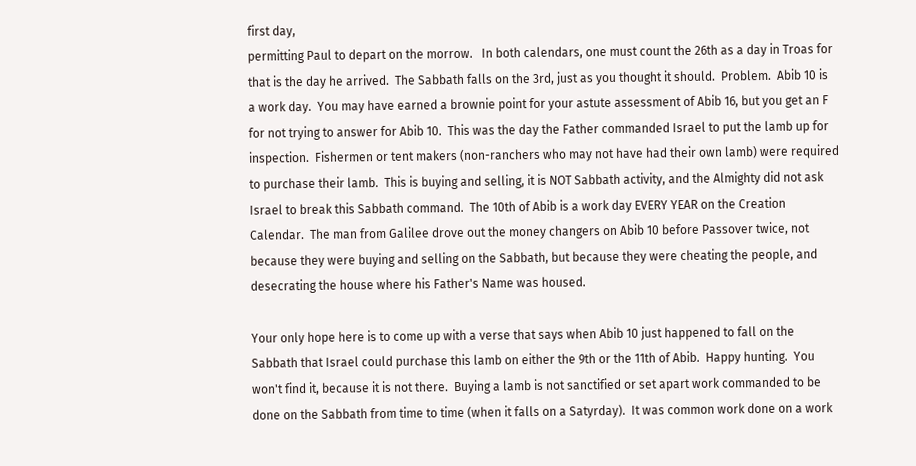first day,
permitting Paul to depart on the morrow.   In both calendars, one must count the 26th as a day in Troas for
that is the day he arrived.  The Sabbath falls on the 3rd, just as you thought it should.  Problem.  Abib 10 is
a work day.  You may have earned a brownie point for your astute assessment of Abib 16, but you get an F
for not trying to answer for Abib 10.  This was the day the Father commanded Israel to put the lamb up for
inspection.  Fishermen or tent makers (non-ranchers who may not have had their own lamb) were required
to purchase their lamb.  This is buying and selling, it is NOT Sabbath activity, and the Almighty did not ask
Israel to break this Sabbath command.  The 10th of Abib is a work day EVERY YEAR on the Creation
Calendar.  The man from Galilee drove out the money changers on Abib 10 before Passover twice, not
because they were buying and selling on the Sabbath, but because they were cheating the people, and
desecrating the house where his Father's Name was housed.

Your only hope here is to come up with a verse that says when Abib 10 just happened to fall on the
Sabbath that Israel could purchase this lamb on either the 9th or the 11th of Abib.  Happy hunting.  You
won't find it, because it is not there.  Buying a lamb is not sanctified or set apart work commanded to be
done on the Sabbath from time to time (when it falls on a Satyrday).  It was common work done on a work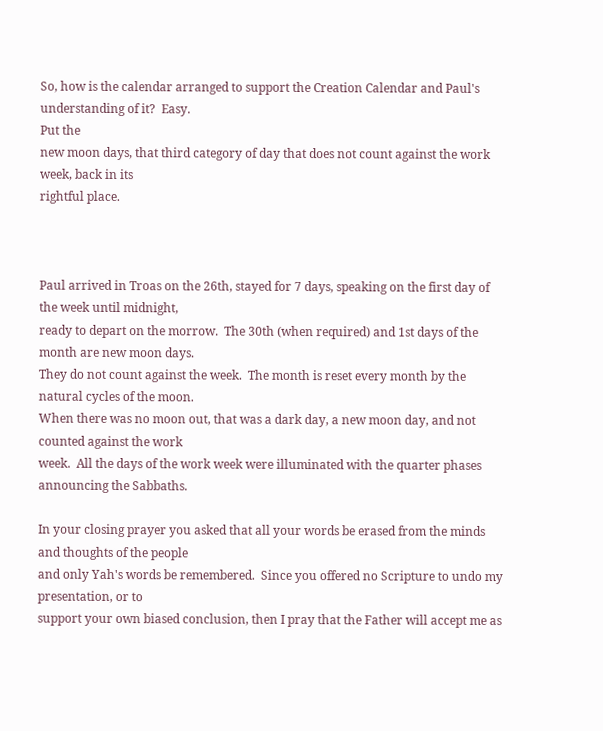So, how is the calendar arranged to support the Creation Calendar and Paul's understanding of it?  Easy.
Put the
new moon days, that third category of day that does not count against the work week, back in its
rightful place.



Paul arrived in Troas on the 26th, stayed for 7 days, speaking on the first day of the week until midnight,
ready to depart on the morrow.  The 30th (when required) and 1st days of the month are new moon days.
They do not count against the week.  The month is reset every month by the natural cycles of the moon.
When there was no moon out, that was a dark day, a new moon day, and not counted against the work
week.  All the days of the work week were illuminated with the quarter phases announcing the Sabbaths.

In your closing prayer you asked that all your words be erased from the minds and thoughts of the people
and only Yah's words be remembered.  Since you offered no Scripture to undo my presentation, or to
support your own biased conclusion, then I pray that the Father will accept me as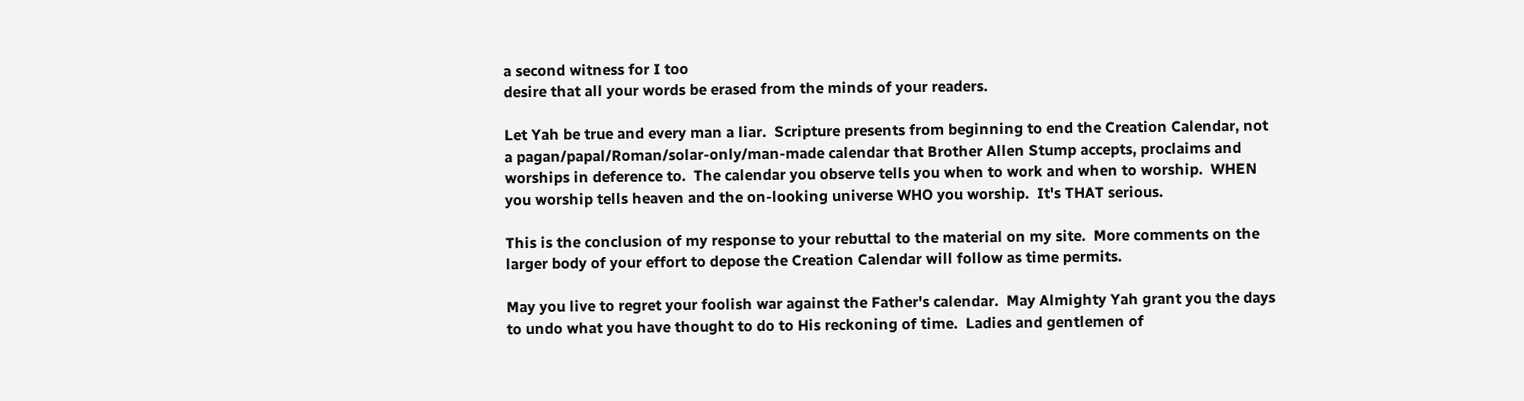a second witness for I too
desire that all your words be erased from the minds of your readers.

Let Yah be true and every man a liar.  Scripture presents from beginning to end the Creation Calendar, not
a pagan/papal/Roman/solar-only/man-made calendar that Brother Allen Stump accepts, proclaims and
worships in deference to.  The calendar you observe tells you when to work and when to worship.  WHEN
you worship tells heaven and the on-looking universe WHO you worship.  It's THAT serious.

This is the conclusion of my response to your rebuttal to the material on my site.  More comments on the
larger body of your effort to depose the Creation Calendar will follow as time permits.

May you live to regret your foolish war against the Father's calendar.  May Almighty Yah grant you the days
to undo what you have thought to do to His reckoning of time.  Ladies and gentlemen of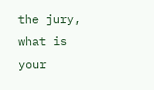the jury, what is
your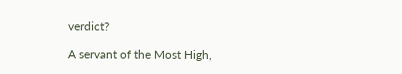verdict?

A servant of the Most High,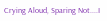Crying Aloud, Sparing Not....I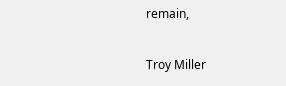remain,

Troy Miller